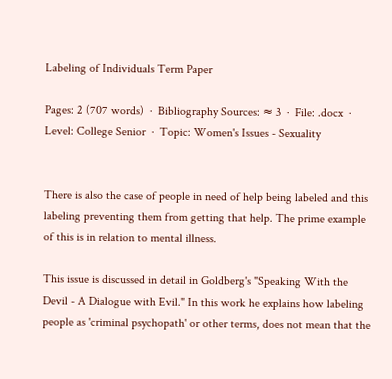Labeling of Individuals Term Paper

Pages: 2 (707 words)  ·  Bibliography Sources: ≈ 3  ·  File: .docx  ·  Level: College Senior  ·  Topic: Women's Issues - Sexuality


There is also the case of people in need of help being labeled and this labeling preventing them from getting that help. The prime example of this is in relation to mental illness.

This issue is discussed in detail in Goldberg's "Speaking With the Devil - A Dialogue with Evil." In this work he explains how labeling people as 'criminal psychopath' or other terms, does not mean that the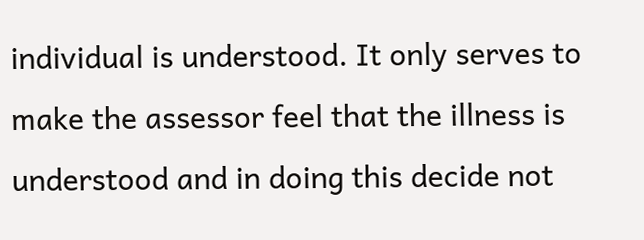individual is understood. It only serves to make the assessor feel that the illness is understood and in doing this decide not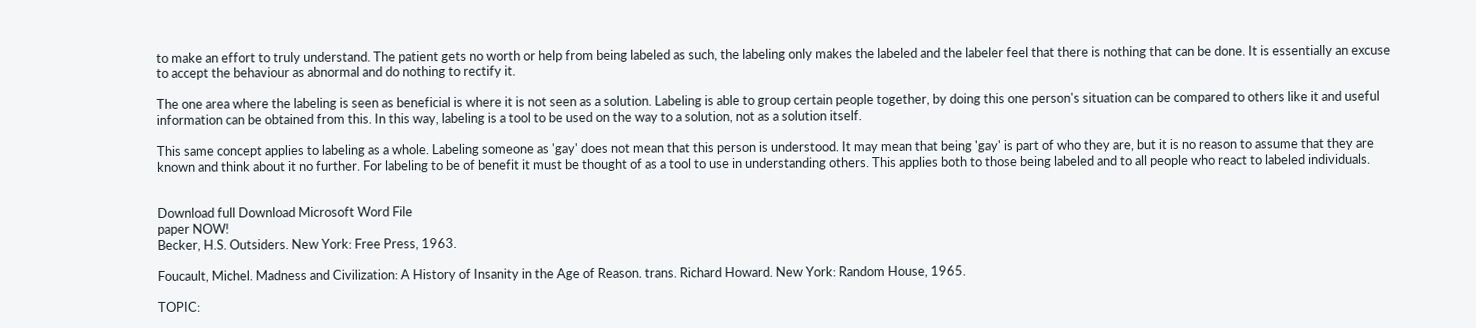to make an effort to truly understand. The patient gets no worth or help from being labeled as such, the labeling only makes the labeled and the labeler feel that there is nothing that can be done. It is essentially an excuse to accept the behaviour as abnormal and do nothing to rectify it.

The one area where the labeling is seen as beneficial is where it is not seen as a solution. Labeling is able to group certain people together, by doing this one person's situation can be compared to others like it and useful information can be obtained from this. In this way, labeling is a tool to be used on the way to a solution, not as a solution itself.

This same concept applies to labeling as a whole. Labeling someone as 'gay' does not mean that this person is understood. It may mean that being 'gay' is part of who they are, but it is no reason to assume that they are known and think about it no further. For labeling to be of benefit it must be thought of as a tool to use in understanding others. This applies both to those being labeled and to all people who react to labeled individuals.


Download full Download Microsoft Word File
paper NOW!
Becker, H.S. Outsiders. New York: Free Press, 1963.

Foucault, Michel. Madness and Civilization: A History of Insanity in the Age of Reason. trans. Richard Howard. New York: Random House, 1965.

TOPIC: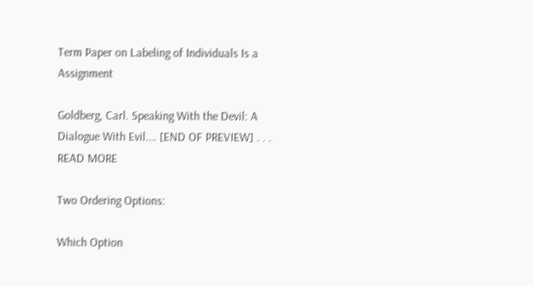Term Paper on Labeling of Individuals Is a Assignment

Goldberg, Carl. Speaking With the Devil: A Dialogue With Evil.… [END OF PREVIEW] . . . READ MORE

Two Ordering Options:

Which Option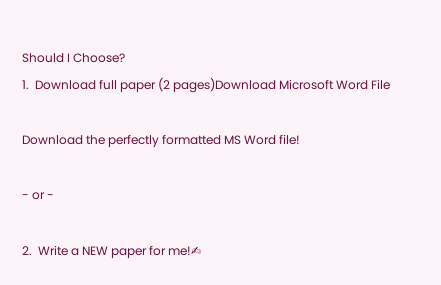Should I Choose?
1.  Download full paper (2 pages)Download Microsoft Word File

Download the perfectly formatted MS Word file!

- or -

2.  Write a NEW paper for me!✍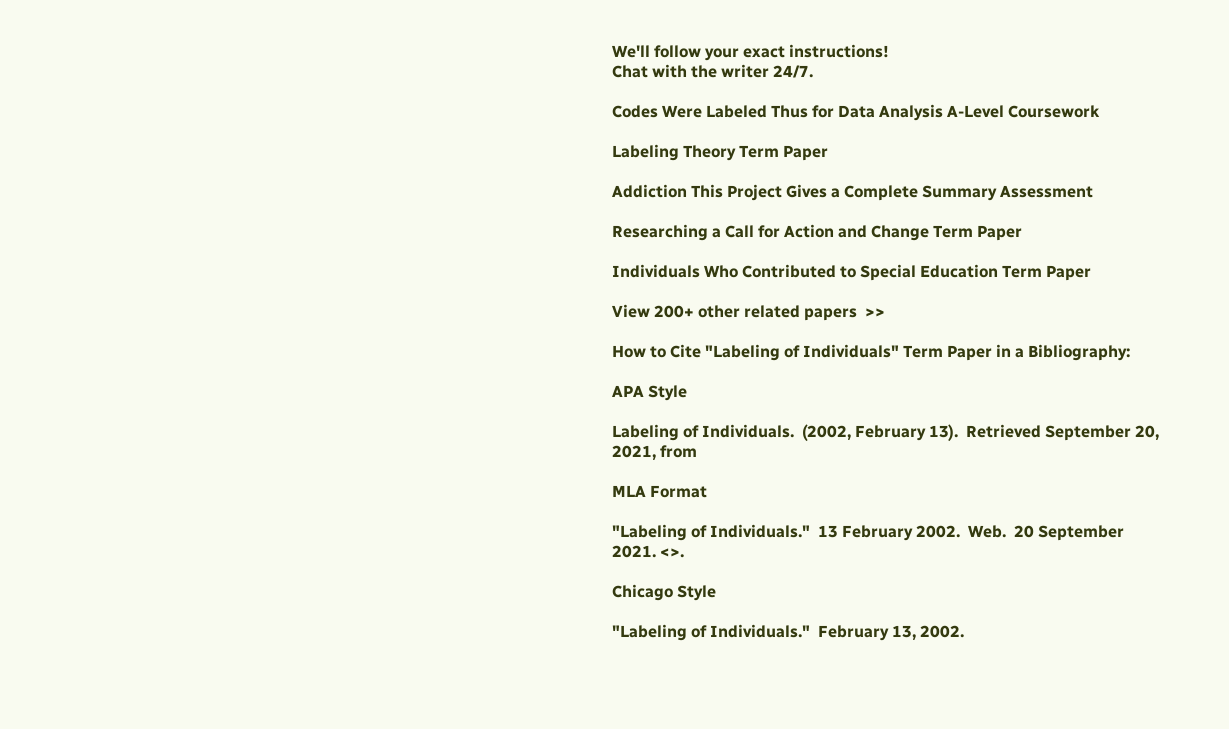We'll follow your exact instructions!
Chat with the writer 24/7.

Codes Were Labeled Thus for Data Analysis A-Level Coursework

Labeling Theory Term Paper

Addiction This Project Gives a Complete Summary Assessment

Researching a Call for Action and Change Term Paper

Individuals Who Contributed to Special Education Term Paper

View 200+ other related papers  >>

How to Cite "Labeling of Individuals" Term Paper in a Bibliography:

APA Style

Labeling of Individuals.  (2002, February 13).  Retrieved September 20, 2021, from

MLA Format

"Labeling of Individuals."  13 February 2002.  Web.  20 September 2021. <>.

Chicago Style

"Labeling of Individuals."  February 13, 2002.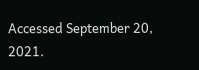Accessed September 20, 2021.